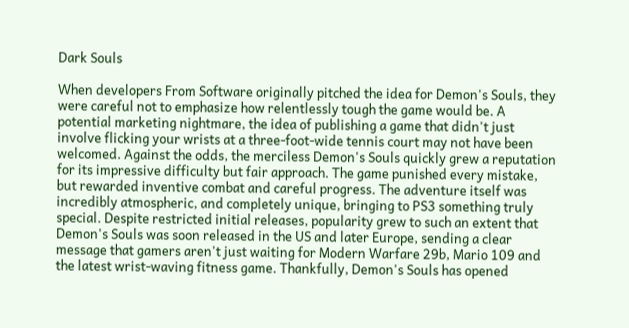Dark Souls

When developers From Software originally pitched the idea for Demon's Souls, they were careful not to emphasize how relentlessly tough the game would be. A potential marketing nightmare, the idea of publishing a game that didn't just involve flicking your wrists at a three-foot-wide tennis court may not have been welcomed. Against the odds, the merciless Demon's Souls quickly grew a reputation for its impressive difficulty but fair approach. The game punished every mistake, but rewarded inventive combat and careful progress. The adventure itself was incredibly atmospheric, and completely unique, bringing to PS3 something truly special. Despite restricted initial releases, popularity grew to such an extent that Demon's Souls was soon released in the US and later Europe, sending a clear message that gamers aren't just waiting for Modern Warfare 29b, Mario 109 and the latest wrist-waving fitness game. Thankfully, Demon's Souls has opened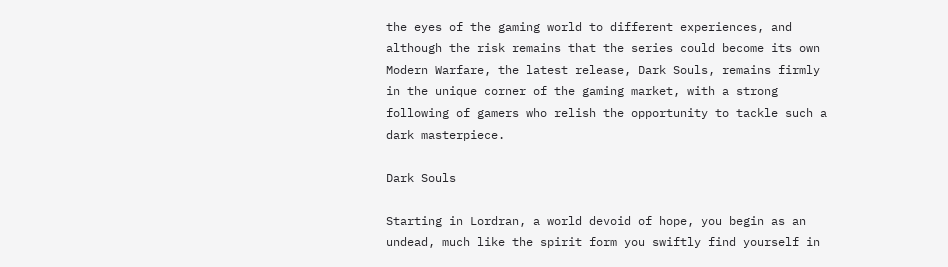the eyes of the gaming world to different experiences, and although the risk remains that the series could become its own Modern Warfare, the latest release, Dark Souls, remains firmly in the unique corner of the gaming market, with a strong following of gamers who relish the opportunity to tackle such a dark masterpiece.

Dark Souls

Starting in Lordran, a world devoid of hope, you begin as an undead, much like the spirit form you swiftly find yourself in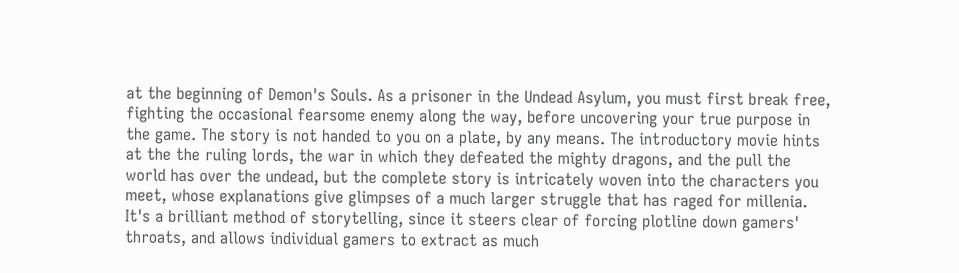at the beginning of Demon's Souls. As a prisoner in the Undead Asylum, you must first break free, fighting the occasional fearsome enemy along the way, before uncovering your true purpose in the game. The story is not handed to you on a plate, by any means. The introductory movie hints at the the ruling lords, the war in which they defeated the mighty dragons, and the pull the world has over the undead, but the complete story is intricately woven into the characters you meet, whose explanations give glimpses of a much larger struggle that has raged for millenia. It's a brilliant method of storytelling, since it steers clear of forcing plotline down gamers' throats, and allows individual gamers to extract as much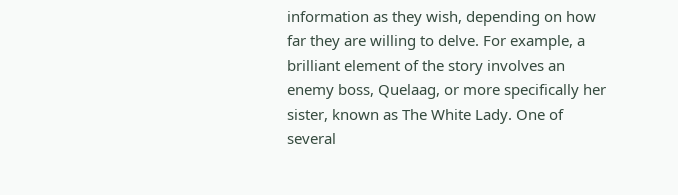information as they wish, depending on how far they are willing to delve. For example, a brilliant element of the story involves an enemy boss, Quelaag, or more specifically her sister, known as The White Lady. One of several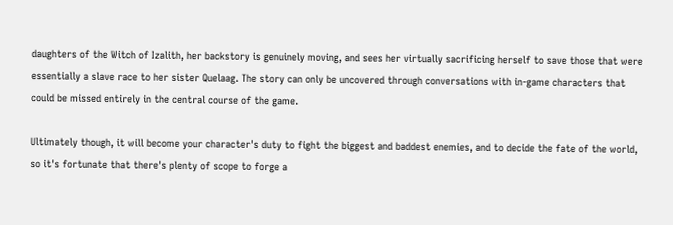daughters of the Witch of Izalith, her backstory is genuinely moving, and sees her virtually sacrificing herself to save those that were essentially a slave race to her sister Quelaag. The story can only be uncovered through conversations with in-game characters that could be missed entirely in the central course of the game.

Ultimately though, it will become your character's duty to fight the biggest and baddest enemies, and to decide the fate of the world, so it's fortunate that there's plenty of scope to forge a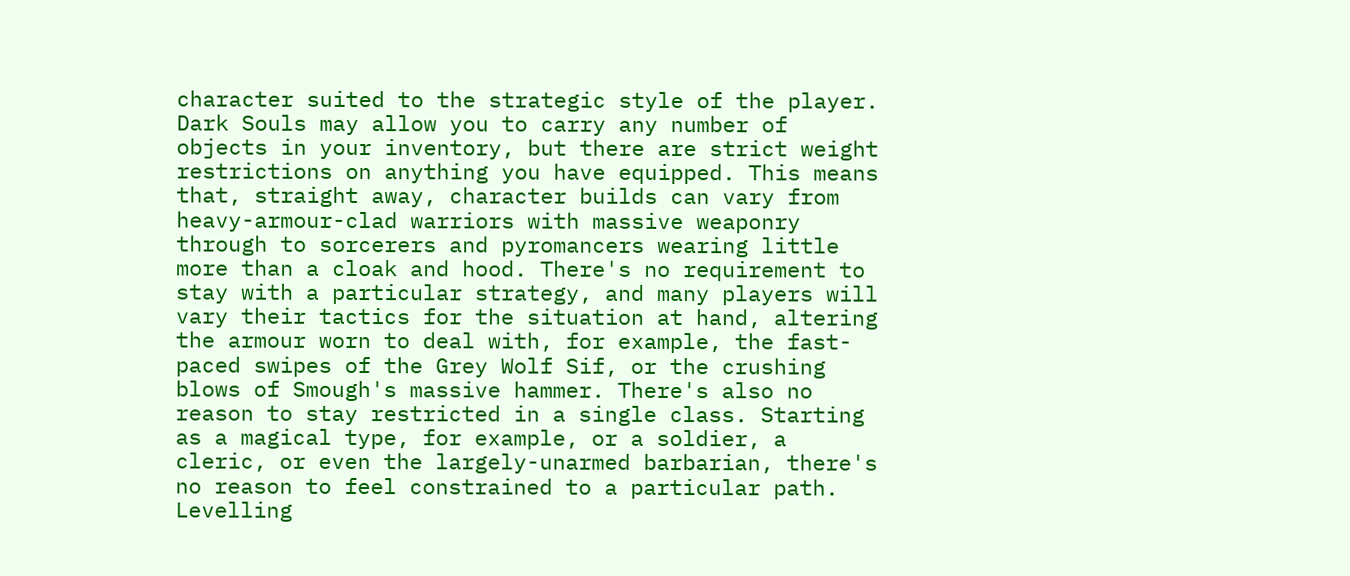character suited to the strategic style of the player. Dark Souls may allow you to carry any number of objects in your inventory, but there are strict weight restrictions on anything you have equipped. This means that, straight away, character builds can vary from heavy-armour-clad warriors with massive weaponry through to sorcerers and pyromancers wearing little more than a cloak and hood. There's no requirement to stay with a particular strategy, and many players will vary their tactics for the situation at hand, altering the armour worn to deal with, for example, the fast-paced swipes of the Grey Wolf Sif, or the crushing blows of Smough's massive hammer. There's also no reason to stay restricted in a single class. Starting as a magical type, for example, or a soldier, a cleric, or even the largely-unarmed barbarian, there's no reason to feel constrained to a particular path. Levelling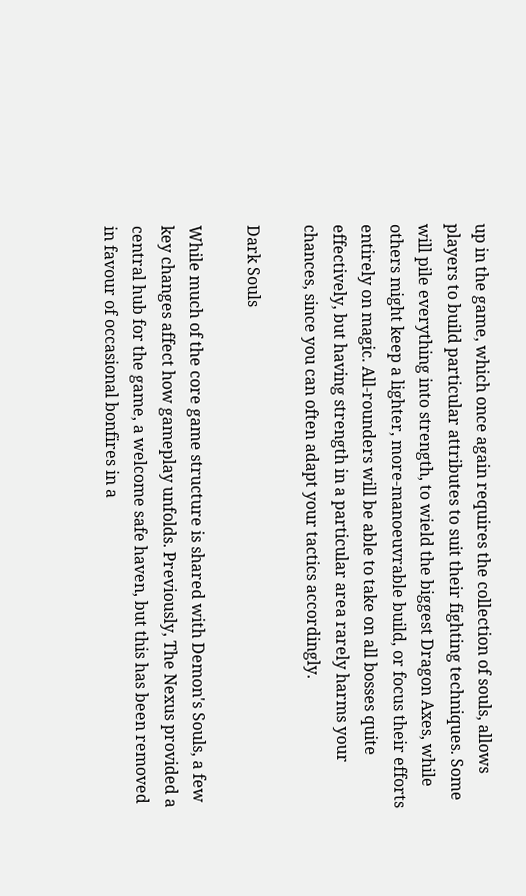up in the game, which once again requires the collection of souls, allows players to build particular attributes to suit their fighting techniques. Some will pile everything into strength, to wield the biggest Dragon Axes, while others might keep a lighter, more-manoeuvrable build, or focus their efforts entirely on magic. All-rounders will be able to take on all bosses quite effectively, but having strength in a particular area rarely harms your chances, since you can often adapt your tactics accordingly.

Dark Souls

While much of the core game structure is shared with Demon's Souls, a few key changes affect how gameplay unfolds. Previously, The Nexus provided a central hub for the game, a welcome safe haven, but this has been removed in favour of occasional bonfires in a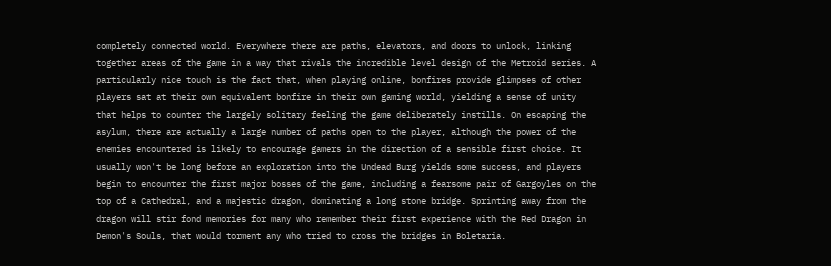completely connected world. Everywhere there are paths, elevators, and doors to unlock, linking together areas of the game in a way that rivals the incredible level design of the Metroid series. A particularly nice touch is the fact that, when playing online, bonfires provide glimpses of other players sat at their own equivalent bonfire in their own gaming world, yielding a sense of unity that helps to counter the largely solitary feeling the game deliberately instills. On escaping the asylum, there are actually a large number of paths open to the player, although the power of the enemies encountered is likely to encourage gamers in the direction of a sensible first choice. It usually won't be long before an exploration into the Undead Burg yields some success, and players begin to encounter the first major bosses of the game, including a fearsome pair of Gargoyles on the top of a Cathedral, and a majestic dragon, dominating a long stone bridge. Sprinting away from the dragon will stir fond memories for many who remember their first experience with the Red Dragon in Demon's Souls, that would torment any who tried to cross the bridges in Boletaria.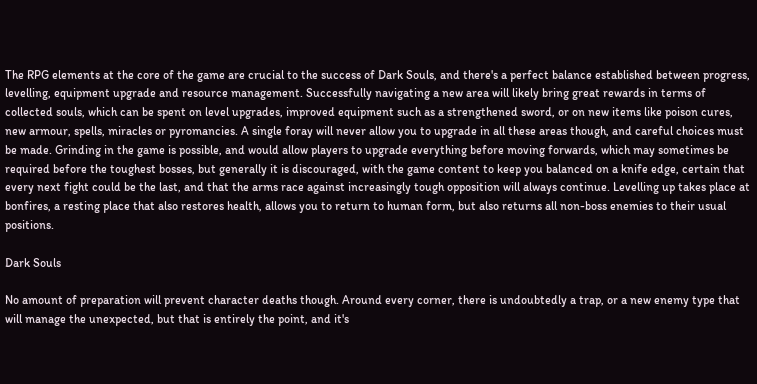The RPG elements at the core of the game are crucial to the success of Dark Souls, and there's a perfect balance established between progress, levelling, equipment upgrade and resource management. Successfully navigating a new area will likely bring great rewards in terms of collected souls, which can be spent on level upgrades, improved equipment such as a strengthened sword, or on new items like poison cures, new armour, spells, miracles or pyromancies. A single foray will never allow you to upgrade in all these areas though, and careful choices must be made. Grinding in the game is possible, and would allow players to upgrade everything before moving forwards, which may sometimes be required before the toughest bosses, but generally it is discouraged, with the game content to keep you balanced on a knife edge, certain that every next fight could be the last, and that the arms race against increasingly tough opposition will always continue. Levelling up takes place at bonfires, a resting place that also restores health, allows you to return to human form, but also returns all non-boss enemies to their usual positions.

Dark Souls

No amount of preparation will prevent character deaths though. Around every corner, there is undoubtedly a trap, or a new enemy type that will manage the unexpected, but that is entirely the point, and it's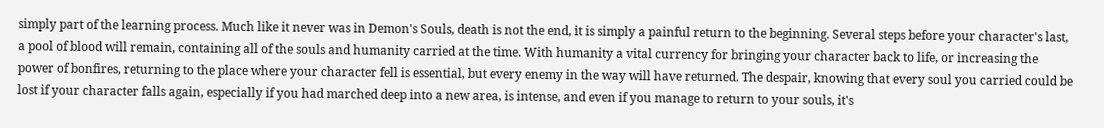simply part of the learning process. Much like it never was in Demon's Souls, death is not the end, it is simply a painful return to the beginning. Several steps before your character's last, a pool of blood will remain, containing all of the souls and humanity carried at the time. With humanity a vital currency for bringing your character back to life, or increasing the power of bonfires, returning to the place where your character fell is essential, but every enemy in the way will have returned. The despair, knowing that every soul you carried could be lost if your character falls again, especially if you had marched deep into a new area, is intense, and even if you manage to return to your souls, it's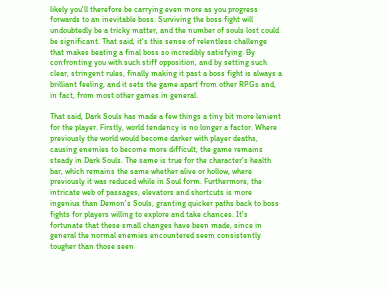likely you'll therefore be carrying even more as you progress forwards to an inevitable boss. Surviving the boss fight will undoubtedly be a tricky matter, and the number of souls lost could be significant. That said, it's this sense of relentless challenge that makes beating a final boss so incredibly satisfying. By confronting you with such stiff opposition, and by setting such clear, stringent rules, finally making it past a boss fight is always a brilliant feeling, and it sets the game apart from other RPGs and, in fact, from most other games in general.

That said, Dark Souls has made a few things a tiny bit more lenient for the player. Firstly, world tendency is no longer a factor. Where previously the world would become darker with player deaths, causing enemies to become more difficult, the game remains steady in Dark Souls. The same is true for the character's health bar, which remains the same whether alive or hollow, where previously it was reduced while in Soul form. Furthermore, the intricate web of passages, elevators and shortcuts is more ingenius than Demon's Souls, granting quicker paths back to boss fights for players willing to explore and take chances. It's fortunate that these small changes have been made, since in general the normal enemies encountered seem consistently tougher than those seen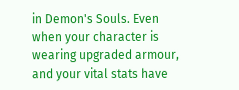in Demon's Souls. Even when your character is wearing upgraded armour, and your vital stats have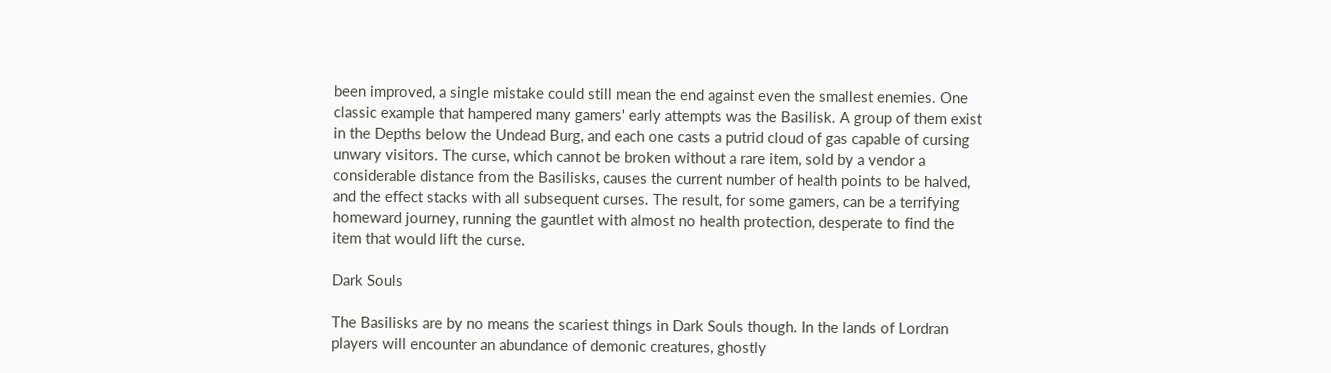been improved, a single mistake could still mean the end against even the smallest enemies. One classic example that hampered many gamers' early attempts was the Basilisk. A group of them exist in the Depths below the Undead Burg, and each one casts a putrid cloud of gas capable of cursing unwary visitors. The curse, which cannot be broken without a rare item, sold by a vendor a considerable distance from the Basilisks, causes the current number of health points to be halved, and the effect stacks with all subsequent curses. The result, for some gamers, can be a terrifying homeward journey, running the gauntlet with almost no health protection, desperate to find the item that would lift the curse.

Dark Souls

The Basilisks are by no means the scariest things in Dark Souls though. In the lands of Lordran players will encounter an abundance of demonic creatures, ghostly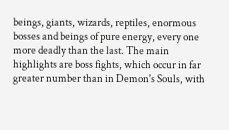beings, giants, wizards, reptiles, enormous bosses and beings of pure energy, every one more deadly than the last. The main highlights are boss fights, which occur in far greater number than in Demon's Souls, with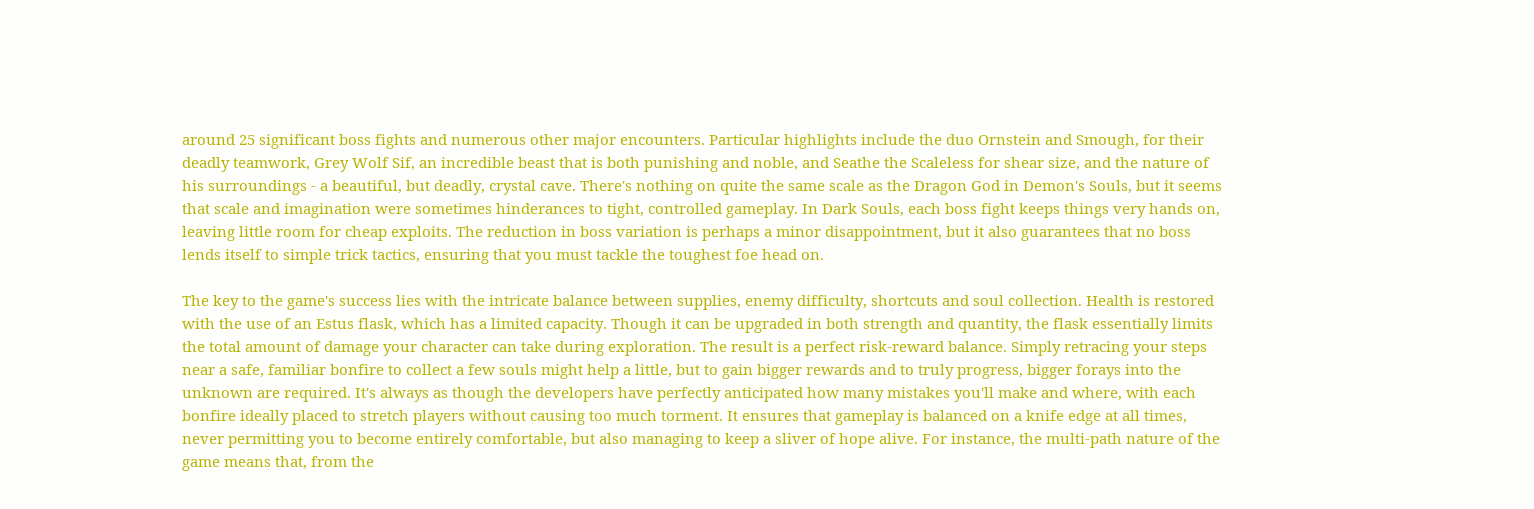around 25 significant boss fights and numerous other major encounters. Particular highlights include the duo Ornstein and Smough, for their deadly teamwork, Grey Wolf Sif, an incredible beast that is both punishing and noble, and Seathe the Scaleless for shear size, and the nature of his surroundings - a beautiful, but deadly, crystal cave. There's nothing on quite the same scale as the Dragon God in Demon's Souls, but it seems that scale and imagination were sometimes hinderances to tight, controlled gameplay. In Dark Souls, each boss fight keeps things very hands on, leaving little room for cheap exploits. The reduction in boss variation is perhaps a minor disappointment, but it also guarantees that no boss lends itself to simple trick tactics, ensuring that you must tackle the toughest foe head on.

The key to the game's success lies with the intricate balance between supplies, enemy difficulty, shortcuts and soul collection. Health is restored with the use of an Estus flask, which has a limited capacity. Though it can be upgraded in both strength and quantity, the flask essentially limits the total amount of damage your character can take during exploration. The result is a perfect risk-reward balance. Simply retracing your steps near a safe, familiar bonfire to collect a few souls might help a little, but to gain bigger rewards and to truly progress, bigger forays into the unknown are required. It's always as though the developers have perfectly anticipated how many mistakes you'll make and where, with each bonfire ideally placed to stretch players without causing too much torment. It ensures that gameplay is balanced on a knife edge at all times, never permitting you to become entirely comfortable, but also managing to keep a sliver of hope alive. For instance, the multi-path nature of the game means that, from the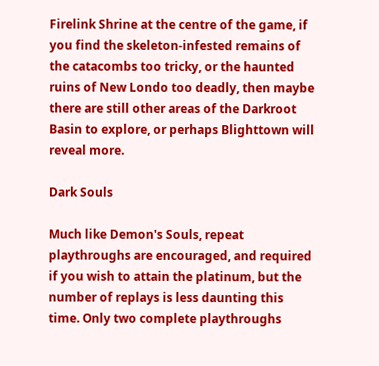Firelink Shrine at the centre of the game, if you find the skeleton-infested remains of the catacombs too tricky, or the haunted ruins of New Londo too deadly, then maybe there are still other areas of the Darkroot Basin to explore, or perhaps Blighttown will reveal more.

Dark Souls

Much like Demon's Souls, repeat playthroughs are encouraged, and required if you wish to attain the platinum, but the number of replays is less daunting this time. Only two complete playthroughs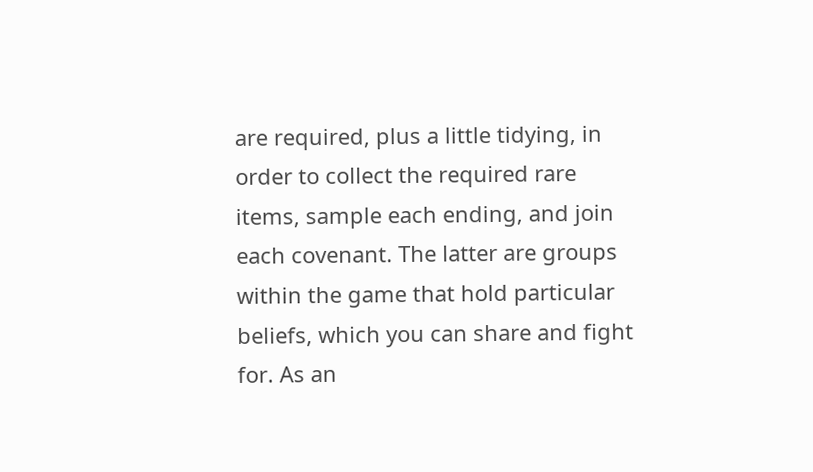are required, plus a little tidying, in order to collect the required rare items, sample each ending, and join each covenant. The latter are groups within the game that hold particular beliefs, which you can share and fight for. As an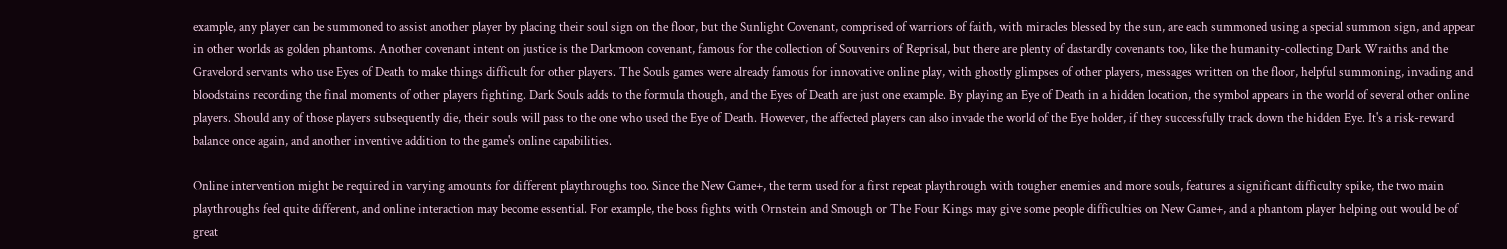example, any player can be summoned to assist another player by placing their soul sign on the floor, but the Sunlight Covenant, comprised of warriors of faith, with miracles blessed by the sun, are each summoned using a special summon sign, and appear in other worlds as golden phantoms. Another covenant intent on justice is the Darkmoon covenant, famous for the collection of Souvenirs of Reprisal, but there are plenty of dastardly covenants too, like the humanity-collecting Dark Wraiths and the Gravelord servants who use Eyes of Death to make things difficult for other players. The Souls games were already famous for innovative online play, with ghostly glimpses of other players, messages written on the floor, helpful summoning, invading and bloodstains recording the final moments of other players fighting. Dark Souls adds to the formula though, and the Eyes of Death are just one example. By playing an Eye of Death in a hidden location, the symbol appears in the world of several other online players. Should any of those players subsequently die, their souls will pass to the one who used the Eye of Death. However, the affected players can also invade the world of the Eye holder, if they successfully track down the hidden Eye. It's a risk-reward balance once again, and another inventive addition to the game's online capabilities.

Online intervention might be required in varying amounts for different playthroughs too. Since the New Game+, the term used for a first repeat playthrough with tougher enemies and more souls, features a significant difficulty spike, the two main playthroughs feel quite different, and online interaction may become essential. For example, the boss fights with Ornstein and Smough or The Four Kings may give some people difficulties on New Game+, and a phantom player helping out would be of great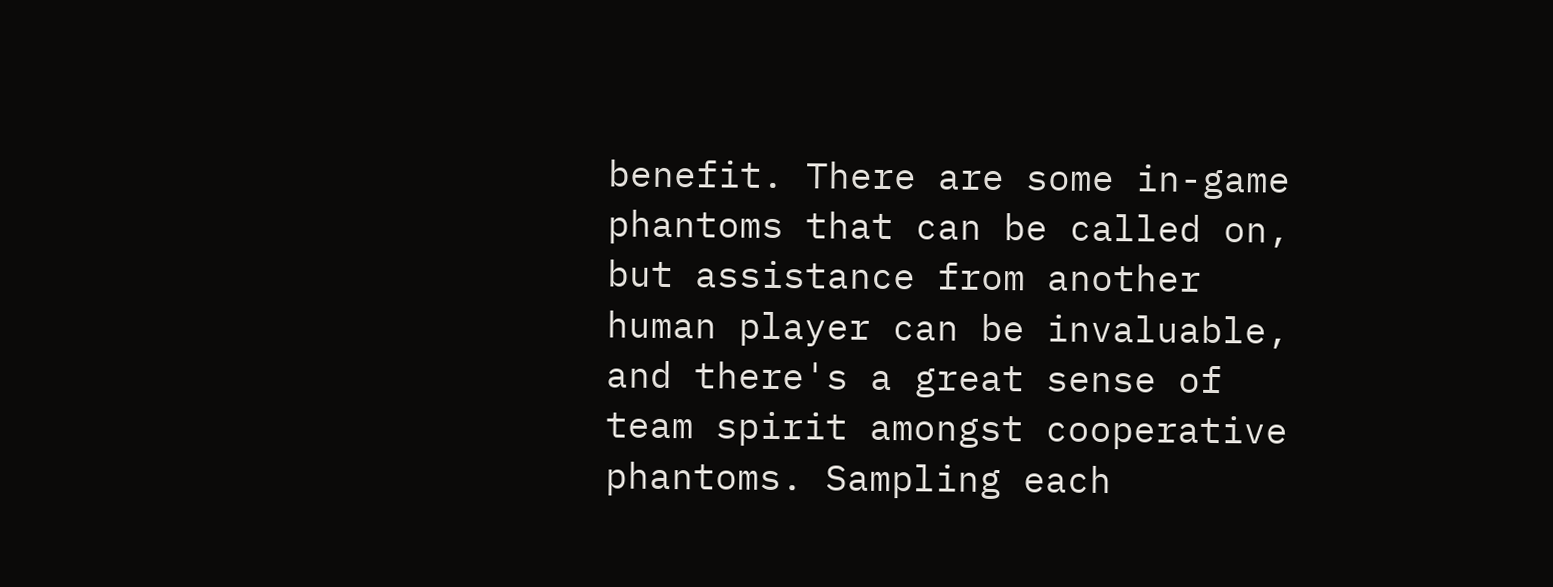benefit. There are some in-game phantoms that can be called on, but assistance from another human player can be invaluable, and there's a great sense of team spirit amongst cooperative phantoms. Sampling each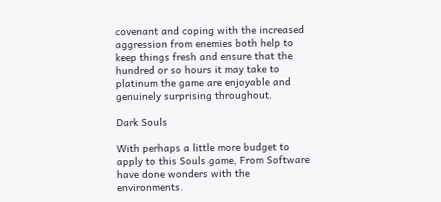covenant and coping with the increased aggression from enemies both help to keep things fresh and ensure that the hundred or so hours it may take to platinum the game are enjoyable and genuinely surprising throughout.

Dark Souls

With perhaps a little more budget to apply to this Souls game, From Software have done wonders with the environments.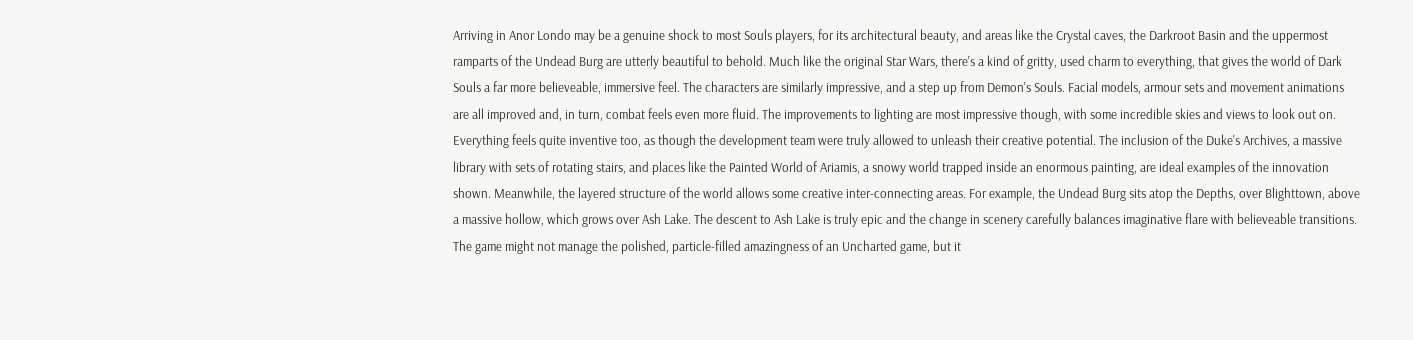Arriving in Anor Londo may be a genuine shock to most Souls players, for its architectural beauty, and areas like the Crystal caves, the Darkroot Basin and the uppermost ramparts of the Undead Burg are utterly beautiful to behold. Much like the original Star Wars, there's a kind of gritty, used charm to everything, that gives the world of Dark Souls a far more believeable, immersive feel. The characters are similarly impressive, and a step up from Demon's Souls. Facial models, armour sets and movement animations are all improved and, in turn, combat feels even more fluid. The improvements to lighting are most impressive though, with some incredible skies and views to look out on. Everything feels quite inventive too, as though the development team were truly allowed to unleash their creative potential. The inclusion of the Duke's Archives, a massive library with sets of rotating stairs, and places like the Painted World of Ariamis, a snowy world trapped inside an enormous painting, are ideal examples of the innovation shown. Meanwhile, the layered structure of the world allows some creative inter-connecting areas. For example, the Undead Burg sits atop the Depths, over Blighttown, above a massive hollow, which grows over Ash Lake. The descent to Ash Lake is truly epic and the change in scenery carefully balances imaginative flare with believeable transitions. The game might not manage the polished, particle-filled amazingness of an Uncharted game, but it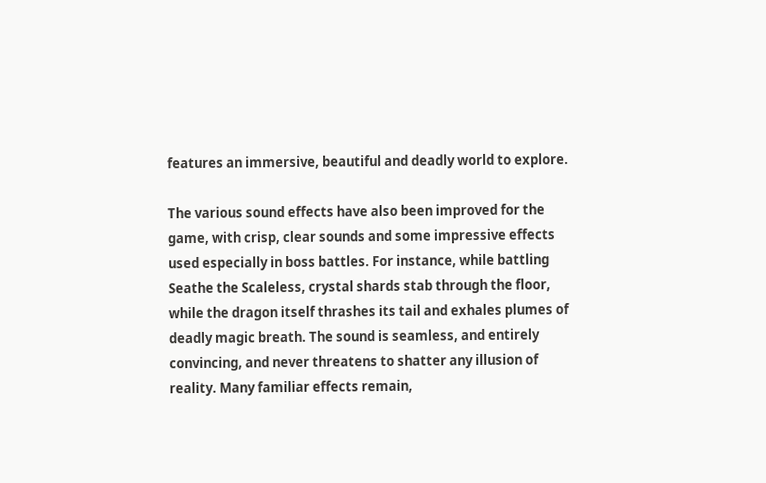features an immersive, beautiful and deadly world to explore.

The various sound effects have also been improved for the game, with crisp, clear sounds and some impressive effects used especially in boss battles. For instance, while battling Seathe the Scaleless, crystal shards stab through the floor, while the dragon itself thrashes its tail and exhales plumes of deadly magic breath. The sound is seamless, and entirely convincing, and never threatens to shatter any illusion of reality. Many familiar effects remain,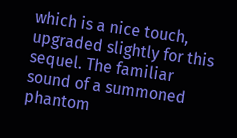which is a nice touch, upgraded slightly for this sequel. The familiar sound of a summoned phantom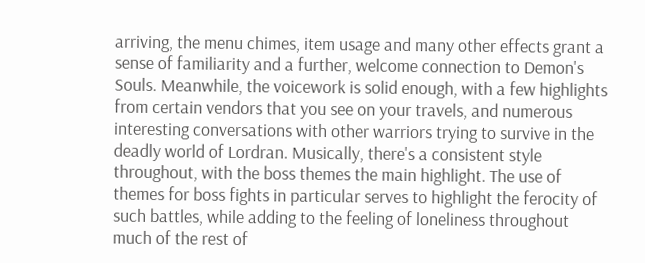arriving, the menu chimes, item usage and many other effects grant a sense of familiarity and a further, welcome connection to Demon's Souls. Meanwhile, the voicework is solid enough, with a few highlights from certain vendors that you see on your travels, and numerous interesting conversations with other warriors trying to survive in the deadly world of Lordran. Musically, there's a consistent style throughout, with the boss themes the main highlight. The use of themes for boss fights in particular serves to highlight the ferocity of such battles, while adding to the feeling of loneliness throughout much of the rest of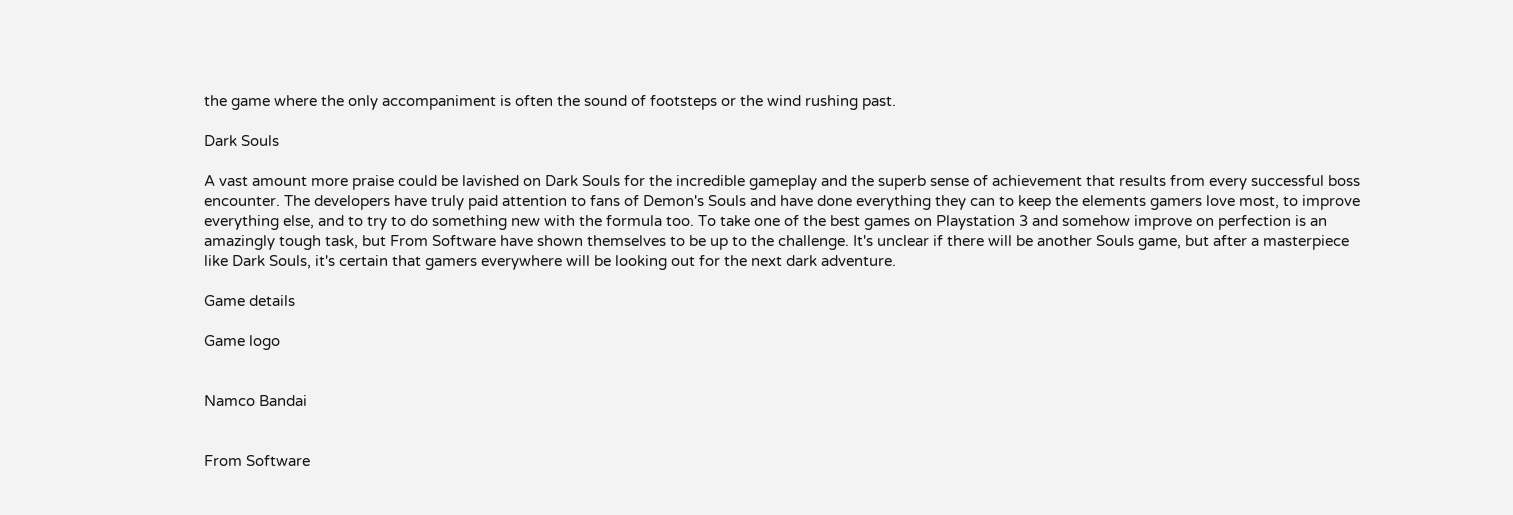the game where the only accompaniment is often the sound of footsteps or the wind rushing past.

Dark Souls

A vast amount more praise could be lavished on Dark Souls for the incredible gameplay and the superb sense of achievement that results from every successful boss encounter. The developers have truly paid attention to fans of Demon's Souls and have done everything they can to keep the elements gamers love most, to improve everything else, and to try to do something new with the formula too. To take one of the best games on Playstation 3 and somehow improve on perfection is an amazingly tough task, but From Software have shown themselves to be up to the challenge. It's unclear if there will be another Souls game, but after a masterpiece like Dark Souls, it's certain that gamers everywhere will be looking out for the next dark adventure.

Game details

Game logo


Namco Bandai


From Software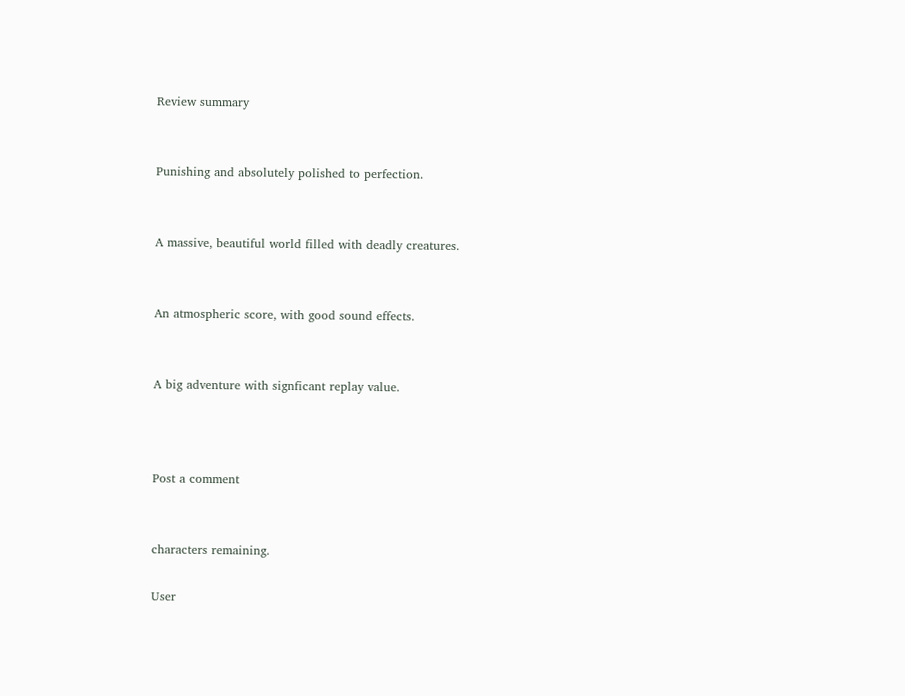Review summary


Punishing and absolutely polished to perfection.


A massive, beautiful world filled with deadly creatures.


An atmospheric score, with good sound effects.


A big adventure with signficant replay value.



Post a comment


characters remaining.

User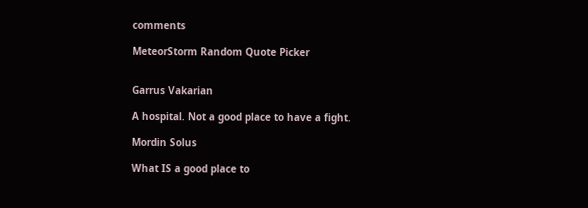comments

MeteorStorm Random Quote Picker


Garrus Vakarian

A hospital. Not a good place to have a fight.

Mordin Solus

What IS a good place to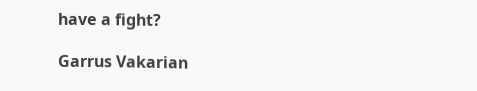have a fight?

Garrus Vakarian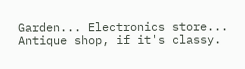Garden... Electronics store... Antique shop, if it's classy.